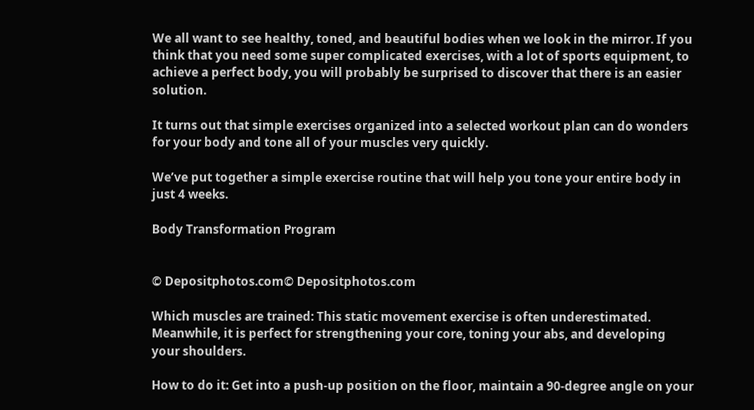We all want to see healthy, toned, and beautiful bodies when we look in the mirror. If you think that you need some super complicated exercises, with a lot of sports equipment, to achieve a perfect body, you will probably be surprised to discover that there is an easier solution.

It turns out that simple exercises organized into a selected workout plan can do wonders for your body and tone all of your muscles very quickly.

We’ve put together a simple exercise routine that will help you tone your entire body in just 4 weeks.

Body Transformation Program


© Depositphotos.com© Depositphotos.com

Which muscles are trained: This static movement exercise is often underestimated. Meanwhile, it is perfect for strengthening your core, toning your abs, and developing your shoulders.

How to do it: Get into a push-up position on the floor, maintain a 90-degree angle on your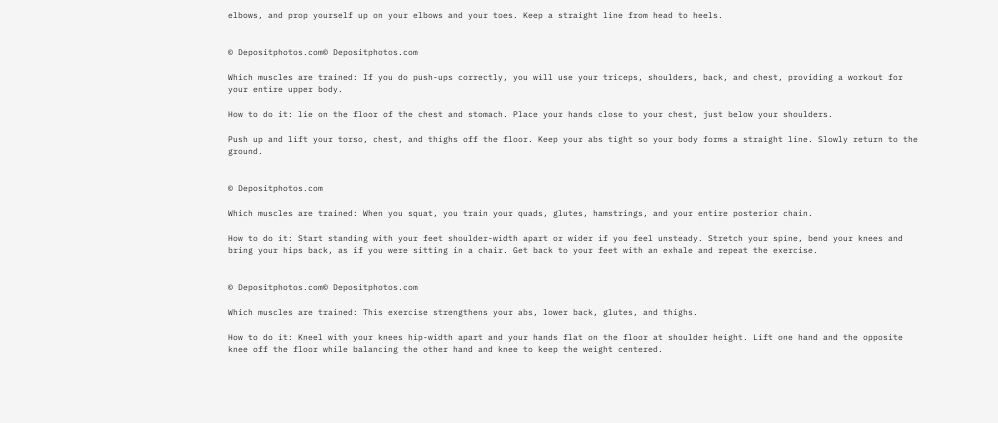elbows, and prop yourself up on your elbows and your toes. Keep a straight line from head to heels.


© Depositphotos.com© Depositphotos.com

Which muscles are trained: If you do push-ups correctly, you will use your triceps, shoulders, back, and chest, providing a workout for your entire upper body.

How to do it: lie on the floor of the chest and stomach. Place your hands close to your chest, just below your shoulders.

Push up and lift your torso, chest, and thighs off the floor. Keep your abs tight so your body forms a straight line. Slowly return to the ground.


© Depositphotos.com

Which muscles are trained: When you squat, you train your quads, glutes, hamstrings, and your entire posterior chain.

How to do it: Start standing with your feet shoulder-width apart or wider if you feel unsteady. Stretch your spine, bend your knees and bring your hips back, as if you were sitting in a chair. Get back to your feet with an exhale and repeat the exercise.


© Depositphotos.com© Depositphotos.com

Which muscles are trained: This exercise strengthens your abs, lower back, glutes, and thighs.

How to do it: Kneel with your knees hip-width apart and your hands flat on the floor at shoulder height. Lift one hand and the opposite knee off the floor while balancing the other hand and knee to keep the weight centered.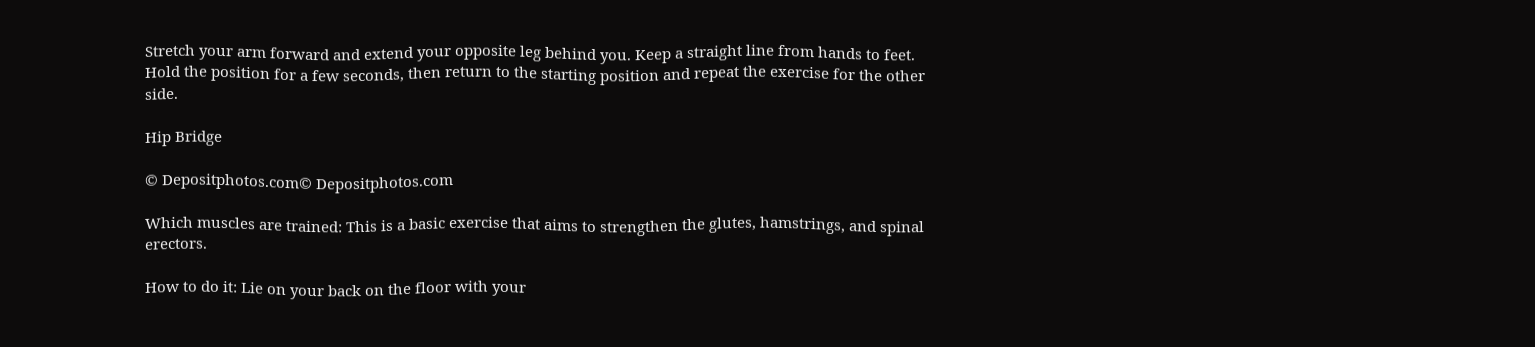Stretch your arm forward and extend your opposite leg behind you. Keep a straight line from hands to feet. Hold the position for a few seconds, then return to the starting position and repeat the exercise for the other side.

Hip Bridge

© Depositphotos.com© Depositphotos.com

Which muscles are trained: This is a basic exercise that aims to strengthen the glutes, hamstrings, and spinal erectors.

How to do it: Lie on your back on the floor with your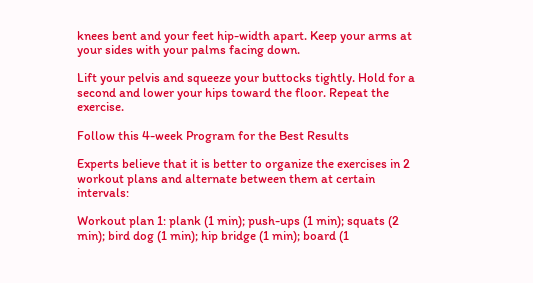knees bent and your feet hip-width apart. Keep your arms at your sides with your palms facing down.

Lift your pelvis and squeeze your buttocks tightly. Hold for a second and lower your hips toward the floor. Repeat the exercise.

Follow this 4-week Program for the Best Results

Experts believe that it is better to organize the exercises in 2 workout plans and alternate between them at certain intervals:

Workout plan 1: plank (1 min); push-ups (1 min); squats (2 min); bird dog (1 min); hip bridge (1 min); board (1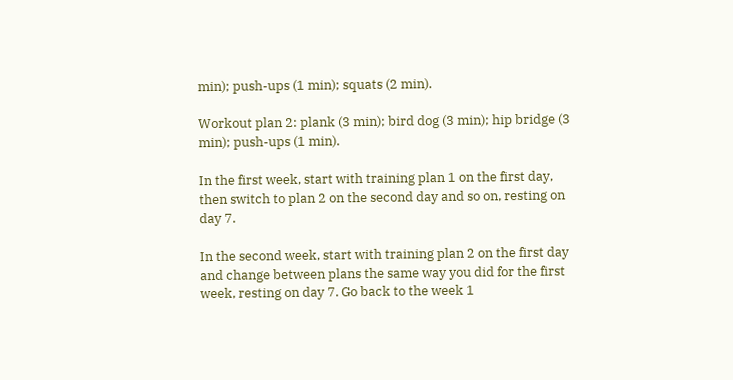min); push-ups (1 min); squats (2 min).

Workout plan 2: plank (3 min); bird dog (3 min); hip bridge (3 min); push-ups (1 min).

In the first week, start with training plan 1 on the first day, then switch to plan 2 on the second day and so on, resting on day 7.

In the second week, start with training plan 2 on the first day and change between plans the same way you did for the first week, resting on day 7. Go back to the week 1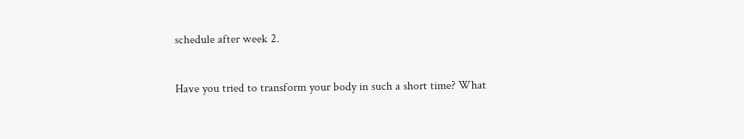schedule after week 2.

Have you tried to transform your body in such a short time? What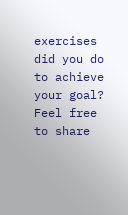exercises did you do to achieve your goal? Feel free to share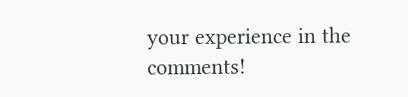your experience in the comments!